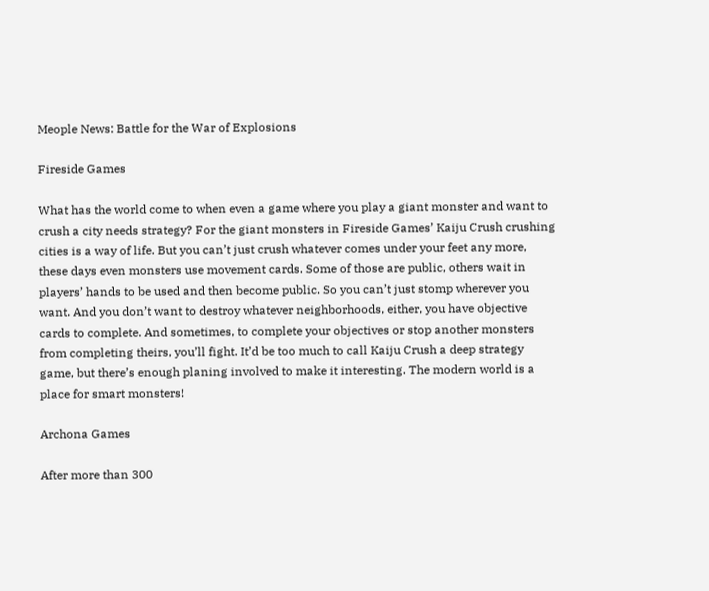Meople News: Battle for the War of Explosions

Fireside Games

What has the world come to when even a game where you play a giant monster and want to crush a city needs strategy? For the giant monsters in Fireside Games’ Kaiju Crush crushing cities is a way of life. But you can’t just crush whatever comes under your feet any more, these days even monsters use movement cards. Some of those are public, others wait in players’ hands to be used and then become public. So you can’t just stomp wherever you want. And you don’t want to destroy whatever neighborhoods, either, you have objective cards to complete. And sometimes, to complete your objectives or stop another monsters from completing theirs, you’ll fight. It’d be too much to call Kaiju Crush a deep strategy game, but there’s enough planing involved to make it interesting. The modern world is a place for smart monsters!

Archona Games

After more than 300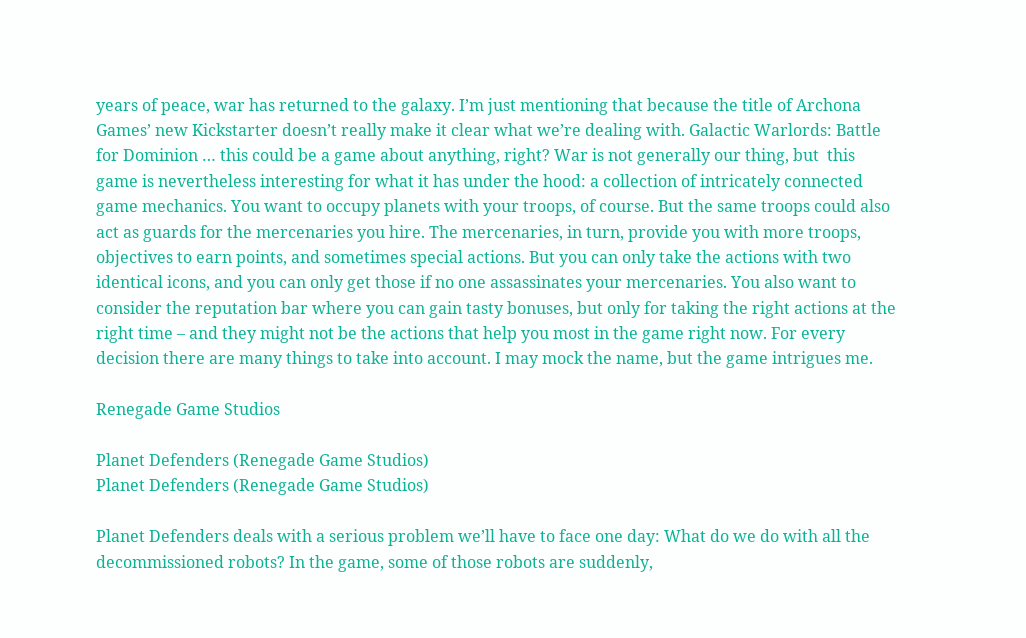years of peace, war has returned to the galaxy. I’m just mentioning that because the title of Archona Games’ new Kickstarter doesn’t really make it clear what we’re dealing with. Galactic Warlords: Battle for Dominion … this could be a game about anything, right? War is not generally our thing, but  this game is nevertheless interesting for what it has under the hood: a collection of intricately connected game mechanics. You want to occupy planets with your troops, of course. But the same troops could also act as guards for the mercenaries you hire. The mercenaries, in turn, provide you with more troops, objectives to earn points, and sometimes special actions. But you can only take the actions with two identical icons, and you can only get those if no one assassinates your mercenaries. You also want to consider the reputation bar where you can gain tasty bonuses, but only for taking the right actions at the right time – and they might not be the actions that help you most in the game right now. For every decision there are many things to take into account. I may mock the name, but the game intrigues me.

Renegade Game Studios

Planet Defenders (Renegade Game Studios)
Planet Defenders (Renegade Game Studios)

Planet Defenders deals with a serious problem we’ll have to face one day: What do we do with all the decommissioned robots? In the game, some of those robots are suddenly,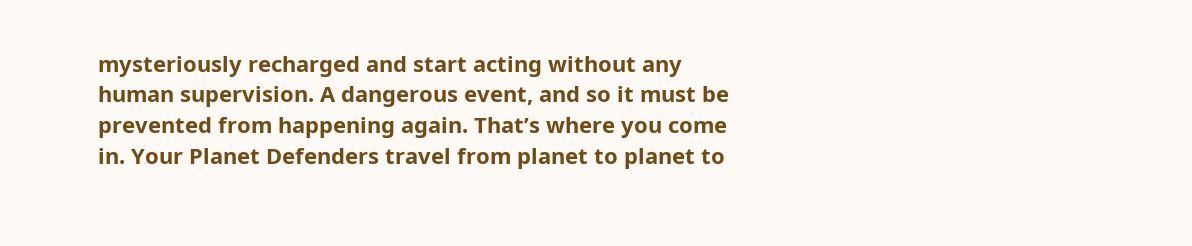mysteriously recharged and start acting without any human supervision. A dangerous event, and so it must be prevented from happening again. That’s where you come in. Your Planet Defenders travel from planet to planet to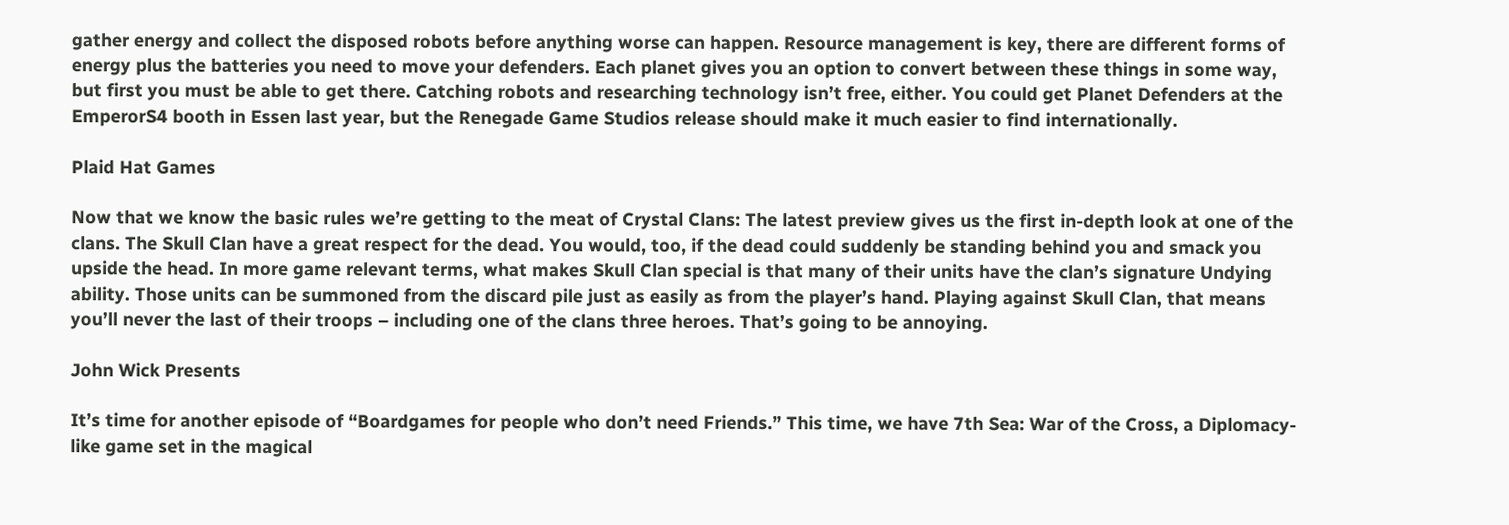gather energy and collect the disposed robots before anything worse can happen. Resource management is key, there are different forms of energy plus the batteries you need to move your defenders. Each planet gives you an option to convert between these things in some way, but first you must be able to get there. Catching robots and researching technology isn’t free, either. You could get Planet Defenders at the EmperorS4 booth in Essen last year, but the Renegade Game Studios release should make it much easier to find internationally.

Plaid Hat Games

Now that we know the basic rules we’re getting to the meat of Crystal Clans: The latest preview gives us the first in-depth look at one of the clans. The Skull Clan have a great respect for the dead. You would, too, if the dead could suddenly be standing behind you and smack you upside the head. In more game relevant terms, what makes Skull Clan special is that many of their units have the clan’s signature Undying ability. Those units can be summoned from the discard pile just as easily as from the player’s hand. Playing against Skull Clan, that means you’ll never the last of their troops – including one of the clans three heroes. That’s going to be annoying.

John Wick Presents

It’s time for another episode of “Boardgames for people who don’t need Friends.” This time, we have 7th Sea: War of the Cross, a Diplomacy-like game set in the magical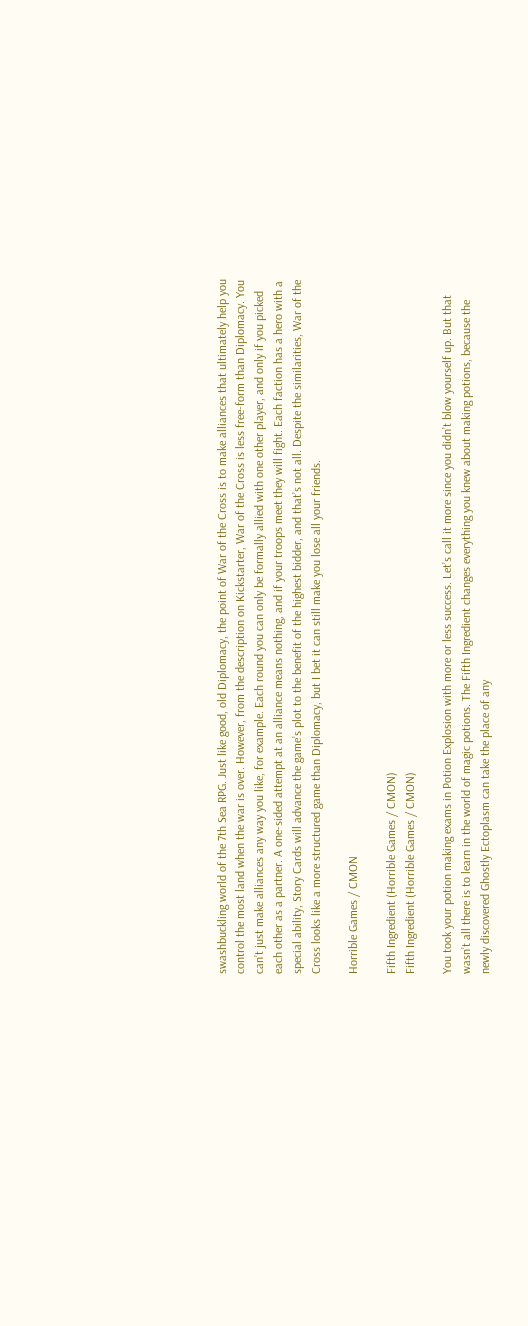swashbuckling world of the 7th Sea RPG. Just like good, old Diplomacy, the point of War of the Cross is to make alliances that ultimately help you control the most land when the war is over. However, from the description on Kickstarter, War of the Cross is less free-form than Diplomacy. You can’t just make alliances any way you like, for example. Each round you can only be formally allied with one other player, and only if you picked each other as a partner. A one-sided attempt at an alliance means nothing, and if your troops meet they will fight. Each faction has a hero with a special ability, Story Cards will advance the game’s plot to the benefit of the highest bidder, and that’s not all. Despite the similarities, War of the Cross looks like a more structured game than Diplomacy, but I bet it can still make you lose all your friends.

Horrible Games / CMON

Fifth Ingredient (Horrible Games / CMON)
Fifth Ingredient (Horrible Games / CMON)

You took your potion making exams in Potion Explosion with more or less success. Let’s call it more since you didn’t blow yourself up. But that wasn’t all there is to learn in the world of magic potions. The Fifth Ingredient changes everything you knew about making potions, because the newly discovered Ghostly Ectoplasm can take the place of any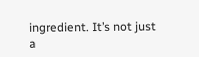ingredient. It’s not just a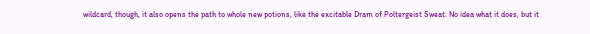wildcard, though, it also opens the path to whole new potions, like the excitable Dram of Poltergeist Sweat. No idea what it does, but it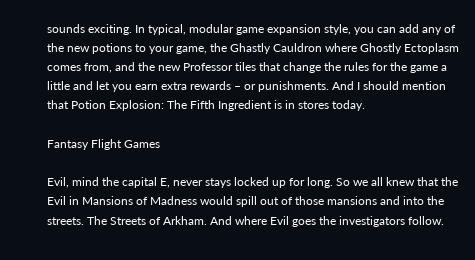sounds exciting. In typical, modular game expansion style, you can add any of the new potions to your game, the Ghastly Cauldron where Ghostly Ectoplasm comes from, and the new Professor tiles that change the rules for the game a little and let you earn extra rewards – or punishments. And I should mention that Potion Explosion: The Fifth Ingredient is in stores today.

Fantasy Flight Games

Evil, mind the capital E, never stays locked up for long. So we all knew that the Evil in Mansions of Madness would spill out of those mansions and into the streets. The Streets of Arkham. And where Evil goes the investigators follow.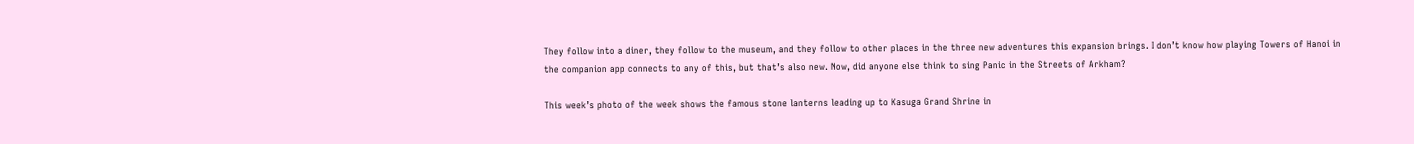They follow into a diner, they follow to the museum, and they follow to other places in the three new adventures this expansion brings. I don’t know how playing Towers of Hanoi in the companion app connects to any of this, but that’s also new. Now, did anyone else think to sing Panic in the Streets of Arkham?

This week’s photo of the week shows the famous stone lanterns leading up to Kasuga Grand Shrine in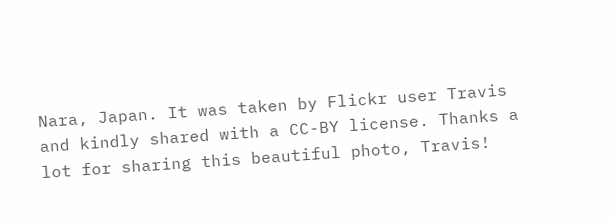Nara, Japan. It was taken by Flickr user Travis and kindly shared with a CC-BY license. Thanks a lot for sharing this beautiful photo, Travis!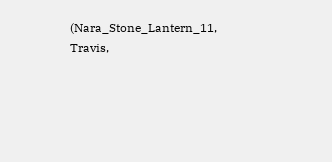(Nara_Stone_Lantern_11, Travis,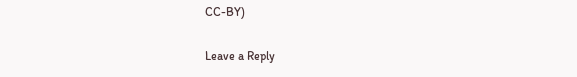CC-BY)

Leave a Reply